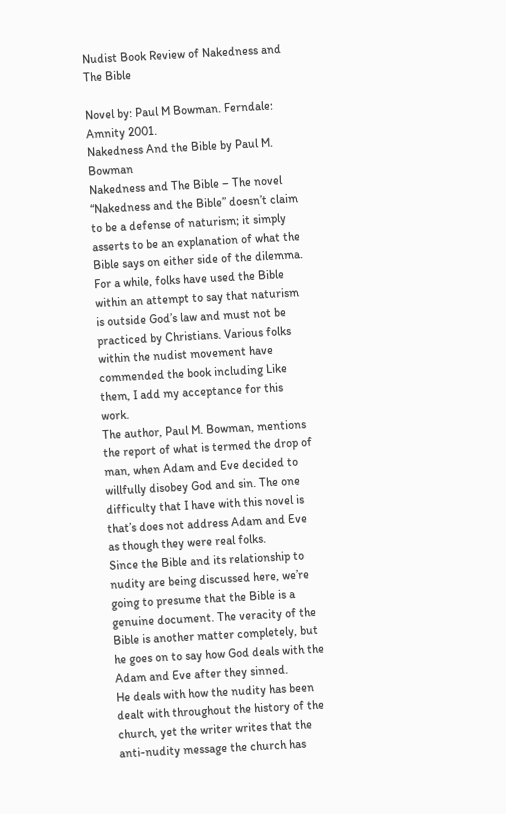Nudist Book Review of Nakedness and The Bible

Novel by: Paul M Bowman. Ferndale: Amnity 2001.
Nakedness And the Bible by Paul M. Bowman
Nakedness and The Bible – The novel “Nakedness and the Bible” doesn’t claim to be a defense of naturism; it simply asserts to be an explanation of what the Bible says on either side of the dilemma. For a while, folks have used the Bible within an attempt to say that naturism is outside God’s law and must not be practiced by Christians. Various folks within the nudist movement have commended the book including Like them, I add my acceptance for this work.
The author, Paul M. Bowman, mentions the report of what is termed the drop of man, when Adam and Eve decided to willfully disobey God and sin. The one difficulty that I have with this novel is that’s does not address Adam and Eve as though they were real folks.
Since the Bible and its relationship to nudity are being discussed here, we’re going to presume that the Bible is a genuine document. The veracity of the Bible is another matter completely, but he goes on to say how God deals with the Adam and Eve after they sinned.
He deals with how the nudity has been dealt with throughout the history of the church, yet the writer writes that the anti-nudity message the church has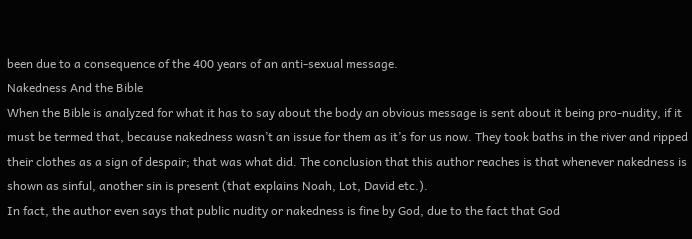been due to a consequence of the 400 years of an anti-sexual message.
Nakedness And the Bible
When the Bible is analyzed for what it has to say about the body an obvious message is sent about it being pro-nudity, if it must be termed that, because nakedness wasn’t an issue for them as it’s for us now. They took baths in the river and ripped their clothes as a sign of despair; that was what did. The conclusion that this author reaches is that whenever nakedness is shown as sinful, another sin is present (that explains Noah, Lot, David etc.).
In fact, the author even says that public nudity or nakedness is fine by God, due to the fact that God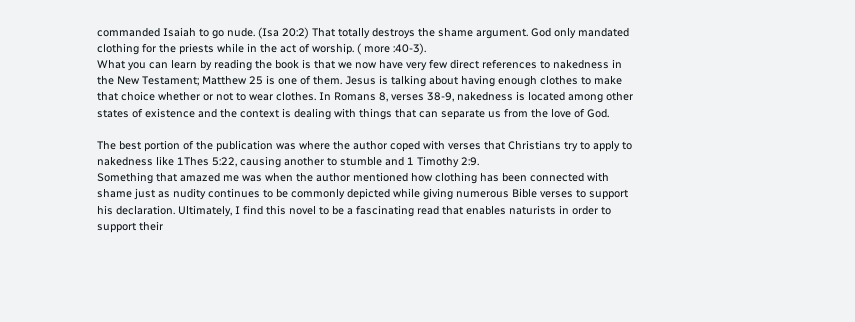commanded Isaiah to go nude. (Isa 20:2) That totally destroys the shame argument. God only mandated clothing for the priests while in the act of worship. ( more :40-3).
What you can learn by reading the book is that we now have very few direct references to nakedness in the New Testament; Matthew 25 is one of them. Jesus is talking about having enough clothes to make that choice whether or not to wear clothes. In Romans 8, verses 38-9, nakedness is located among other states of existence and the context is dealing with things that can separate us from the love of God.

The best portion of the publication was where the author coped with verses that Christians try to apply to nakedness like 1Thes 5:22, causing another to stumble and 1 Timothy 2:9.
Something that amazed me was when the author mentioned how clothing has been connected with shame just as nudity continues to be commonly depicted while giving numerous Bible verses to support his declaration. Ultimately, I find this novel to be a fascinating read that enables naturists in order to support their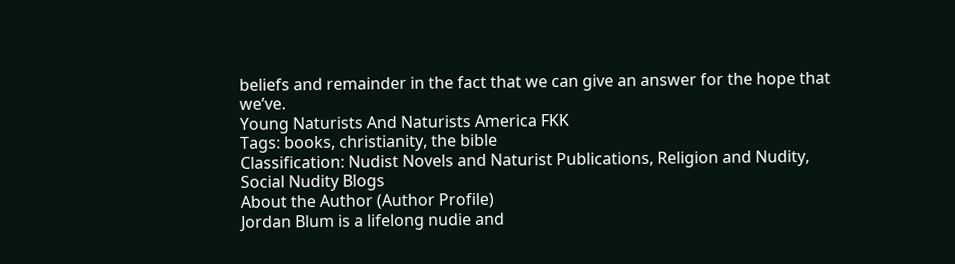beliefs and remainder in the fact that we can give an answer for the hope that we’ve.
Young Naturists And Naturists America FKK
Tags: books, christianity, the bible
Classification: Nudist Novels and Naturist Publications, Religion and Nudity, Social Nudity Blogs
About the Author (Author Profile)
Jordan Blum is a lifelong nudie and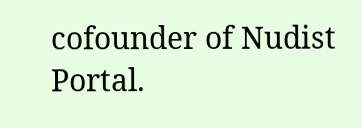cofounder of Nudist Portal.